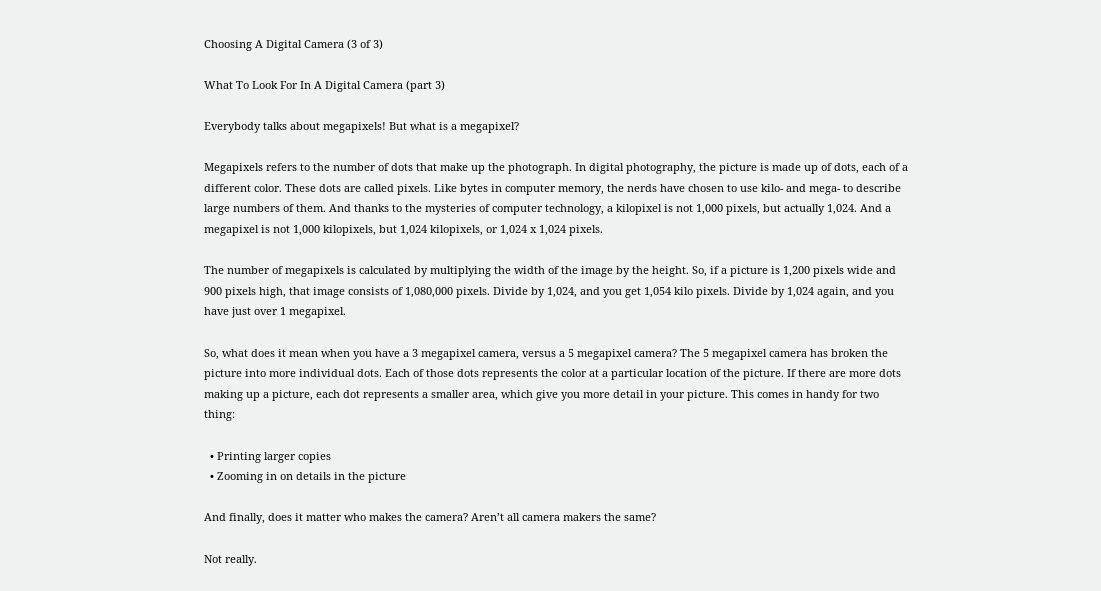Choosing A Digital Camera (3 of 3)

What To Look For In A Digital Camera (part 3)

Everybody talks about megapixels! But what is a megapixel?

Megapixels refers to the number of dots that make up the photograph. In digital photography, the picture is made up of dots, each of a different color. These dots are called pixels. Like bytes in computer memory, the nerds have chosen to use kilo- and mega- to describe large numbers of them. And thanks to the mysteries of computer technology, a kilopixel is not 1,000 pixels, but actually 1,024. And a megapixel is not 1,000 kilopixels, but 1,024 kilopixels, or 1,024 x 1,024 pixels.

The number of megapixels is calculated by multiplying the width of the image by the height. So, if a picture is 1,200 pixels wide and 900 pixels high, that image consists of 1,080,000 pixels. Divide by 1,024, and you get 1,054 kilo pixels. Divide by 1,024 again, and you have just over 1 megapixel.

So, what does it mean when you have a 3 megapixel camera, versus a 5 megapixel camera? The 5 megapixel camera has broken the picture into more individual dots. Each of those dots represents the color at a particular location of the picture. If there are more dots making up a picture, each dot represents a smaller area, which give you more detail in your picture. This comes in handy for two thing:

  • Printing larger copies
  • Zooming in on details in the picture

And finally, does it matter who makes the camera? Aren’t all camera makers the same?

Not really.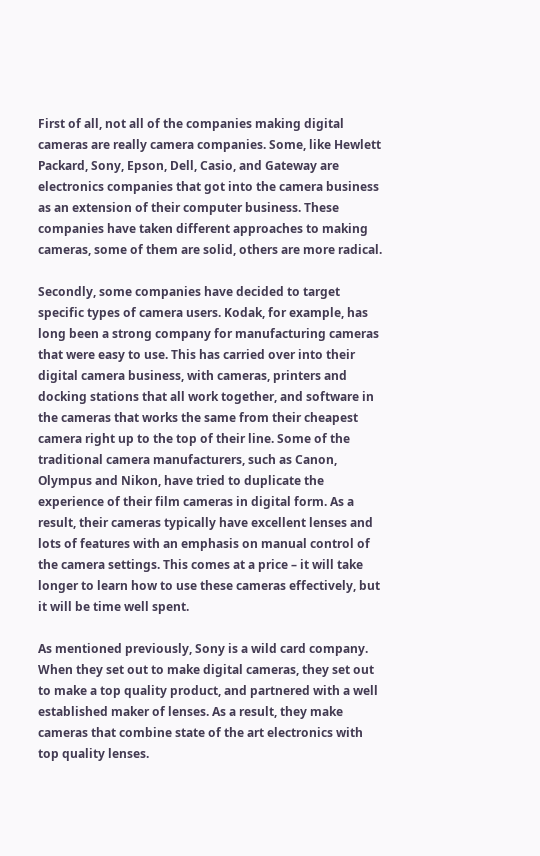First of all, not all of the companies making digital cameras are really camera companies. Some, like Hewlett Packard, Sony, Epson, Dell, Casio, and Gateway are electronics companies that got into the camera business as an extension of their computer business. These companies have taken different approaches to making cameras, some of them are solid, others are more radical.

Secondly, some companies have decided to target specific types of camera users. Kodak, for example, has long been a strong company for manufacturing cameras that were easy to use. This has carried over into their digital camera business, with cameras, printers and docking stations that all work together, and software in the cameras that works the same from their cheapest camera right up to the top of their line. Some of the traditional camera manufacturers, such as Canon, Olympus and Nikon, have tried to duplicate the experience of their film cameras in digital form. As a result, their cameras typically have excellent lenses and lots of features with an emphasis on manual control of the camera settings. This comes at a price – it will take longer to learn how to use these cameras effectively, but it will be time well spent.

As mentioned previously, Sony is a wild card company. When they set out to make digital cameras, they set out to make a top quality product, and partnered with a well established maker of lenses. As a result, they make cameras that combine state of the art electronics with top quality lenses.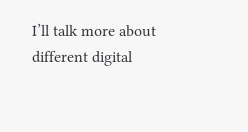I’ll talk more about different digital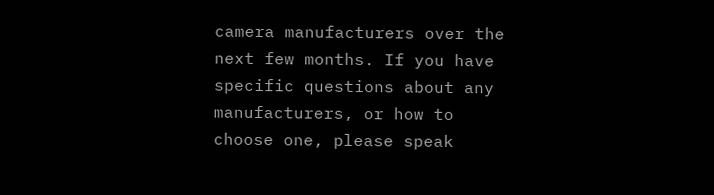camera manufacturers over the next few months. If you have specific questions about any manufacturers, or how to choose one, please speak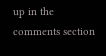up in the comments section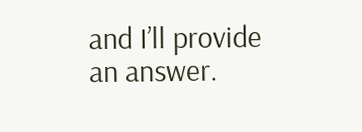and I’ll provide an answer.